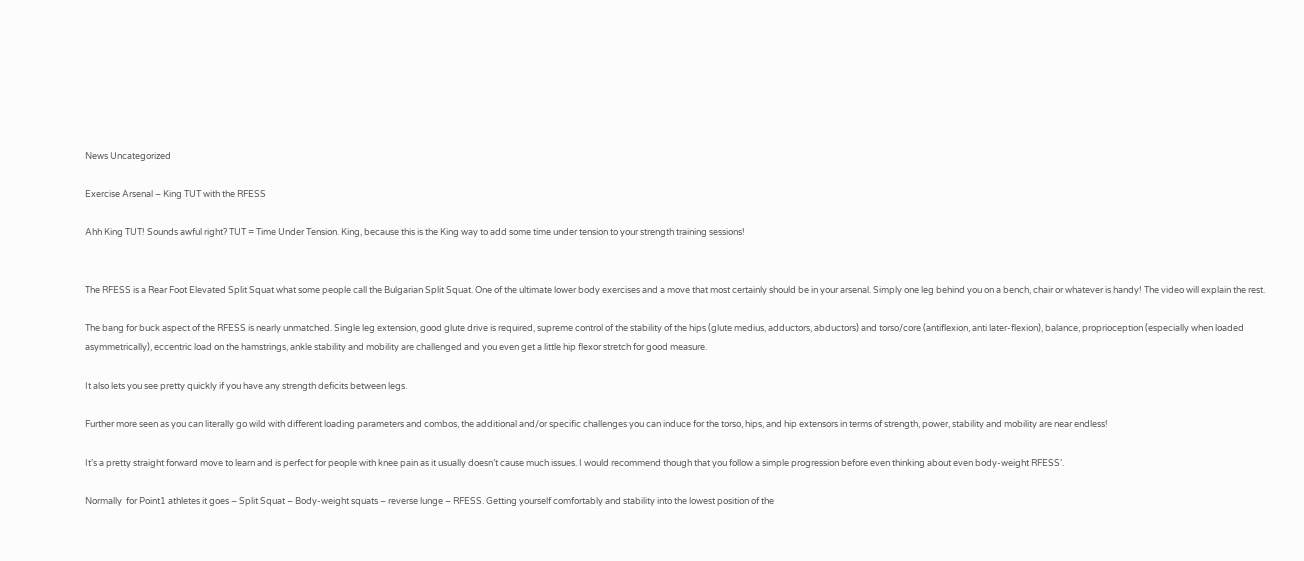News Uncategorized

Exercise Arsenal – King TUT with the RFESS

Ahh King TUT! Sounds awful right? TUT = Time Under Tension. King, because this is the King way to add some time under tension to your strength training sessions!


The RFESS is a Rear Foot Elevated Split Squat what some people call the Bulgarian Split Squat. One of the ultimate lower body exercises and a move that most certainly should be in your arsenal. Simply one leg behind you on a bench, chair or whatever is handy! The video will explain the rest.

The bang for buck aspect of the RFESS is nearly unmatched. Single leg extension, good glute drive is required, supreme control of the stability of the hips (glute medius, adductors, abductors) and torso/core (antiflexion, anti later-flexion), balance, proprioception (especially when loaded asymmetrically), eccentric load on the hamstrings, ankle stability and mobility are challenged and you even get a little hip flexor stretch for good measure.

It also lets you see pretty quickly if you have any strength deficits between legs.

Further more seen as you can literally go wild with different loading parameters and combos, the additional and/or specific challenges you can induce for the torso, hips, and hip extensors in terms of strength, power, stability and mobility are near endless!

It’s a pretty straight forward move to learn and is perfect for people with knee pain as it usually doesn’t cause much issues. I would recommend though that you follow a simple progression before even thinking about even body-weight RFESS’.

Normally  for Point1 athletes it goes – Split Squat – Body-weight squats – reverse lunge – RFESS. Getting yourself comfortably and stability into the lowest position of the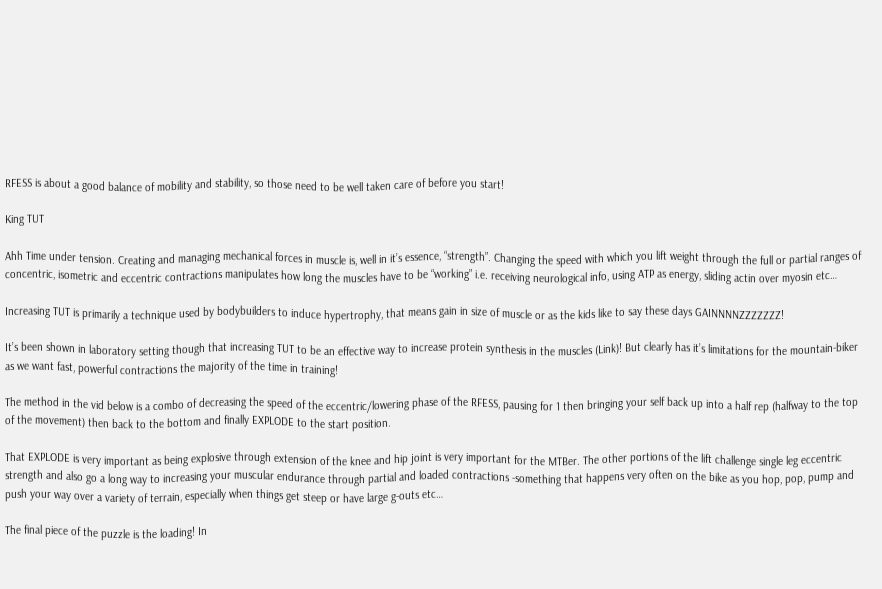RFESS is about a good balance of mobility and stability, so those need to be well taken care of before you start!

King TUT

Ahh Time under tension. Creating and managing mechanical forces in muscle is, well in it’s essence, “strength”. Changing the speed with which you lift weight through the full or partial ranges of concentric, isometric and eccentric contractions manipulates how long the muscles have to be “working” i.e. receiving neurological info, using ATP as energy, sliding actin over myosin etc…

Increasing TUT is primarily a technique used by bodybuilders to induce hypertrophy, that means gain in size of muscle or as the kids like to say these days GAINNNNZZZZZZZ!

It’s been shown in laboratory setting though that increasing TUT to be an effective way to increase protein synthesis in the muscles (Link)! But clearly has it’s limitations for the mountain-biker as we want fast, powerful contractions the majority of the time in training!

The method in the vid below is a combo of decreasing the speed of the eccentric/lowering phase of the RFESS, pausing for 1 then bringing your self back up into a half rep (halfway to the top of the movement) then back to the bottom and finally EXPLODE to the start position.

That EXPLODE is very important as being explosive through extension of the knee and hip joint is very important for the MTBer. The other portions of the lift challenge single leg eccentric strength and also go a long way to increasing your muscular endurance through partial and loaded contractions -something that happens very often on the bike as you hop, pop, pump and push your way over a variety of terrain, especially when things get steep or have large g-outs etc…

The final piece of the puzzle is the loading! In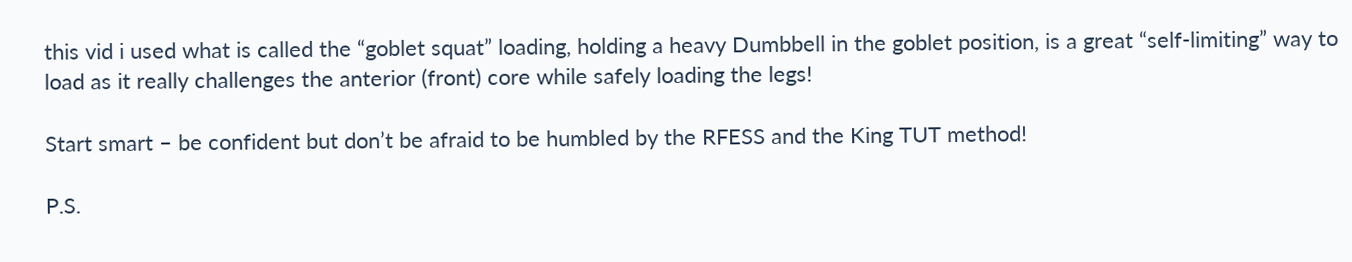this vid i used what is called the “goblet squat” loading, holding a heavy Dumbbell in the goblet position, is a great “self-limiting” way to load as it really challenges the anterior (front) core while safely loading the legs!

Start smart – be confident but don’t be afraid to be humbled by the RFESS and the King TUT method!

P.S.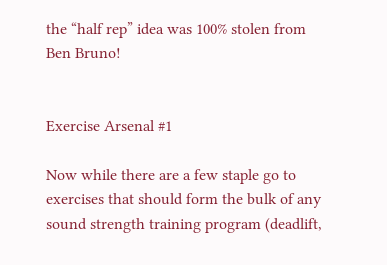the “half rep” idea was 100% stolen from Ben Bruno!


Exercise Arsenal #1

Now while there are a few staple go to exercises that should form the bulk of any sound strength training program (deadlift,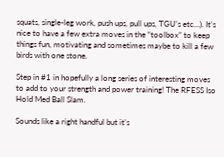squats, single-leg work, push ups, pull ups, TGU’s etc…). It’s nice to have a few extra moves in the “toolbox” to keep things fun, motivating and sometimes maybe to kill a few birds with one stone.

Step in #1 in hopefully a long series of interesting moves to add to your strength and power training! The RFESS Iso Hold Med Ball Slam.

Sounds like a right handful but it’s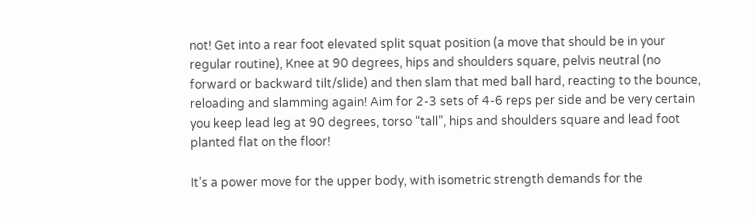not! Get into a rear foot elevated split squat position (a move that should be in your regular routine), Knee at 90 degrees, hips and shoulders square, pelvis neutral (no forward or backward tilt/slide) and then slam that med ball hard, reacting to the bounce, reloading and slamming again! Aim for 2-3 sets of 4-6 reps per side and be very certain you keep lead leg at 90 degrees, torso “tall”, hips and shoulders square and lead foot planted flat on the floor!

It’s a power move for the upper body, with isometric strength demands for the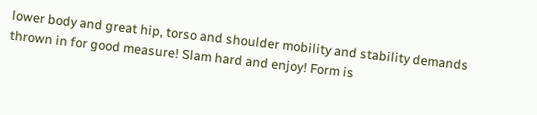lower body and great hip, torso and shoulder mobility and stability demands thrown in for good measure! Slam hard and enjoy! Form is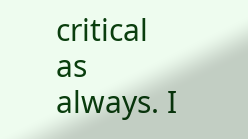critical as always. I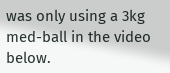was only using a 3kg med-ball in the video below.